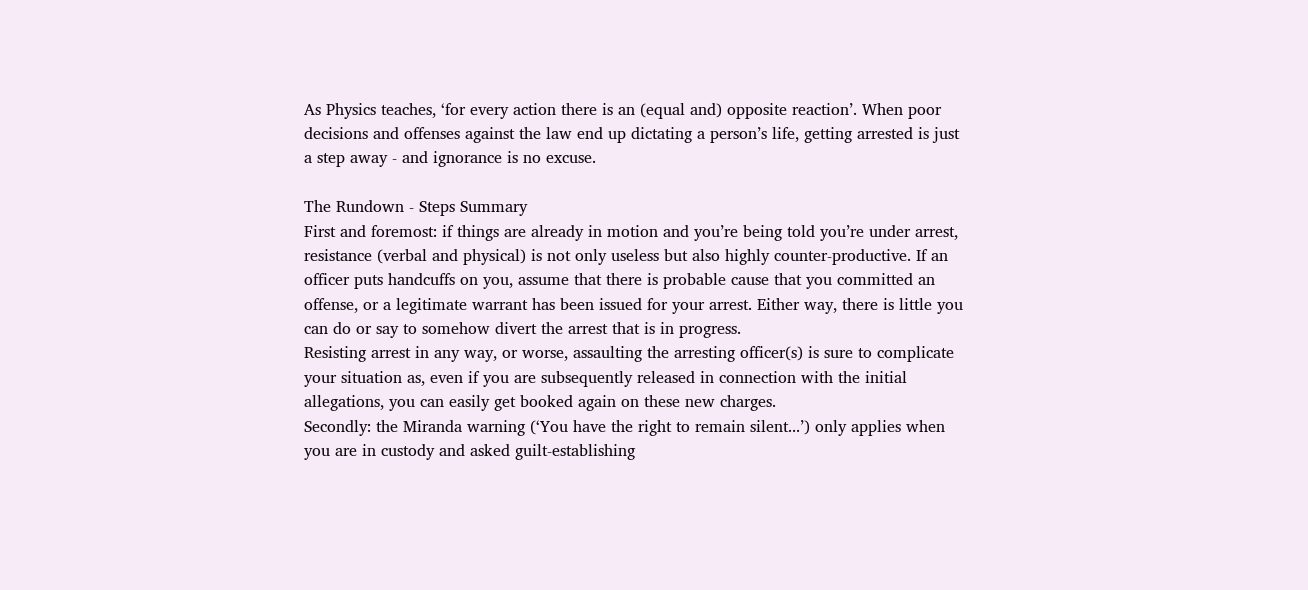As Physics teaches, ‘for every action there is an (equal and) opposite reaction’. When poor decisions and offenses against the law end up dictating a person’s life, getting arrested is just a step away - and ignorance is no excuse.

The Rundown - Steps Summary
First and foremost: if things are already in motion and you’re being told you’re under arrest, resistance (verbal and physical) is not only useless but also highly counter-productive. If an officer puts handcuffs on you, assume that there is probable cause that you committed an offense, or a legitimate warrant has been issued for your arrest. Either way, there is little you can do or say to somehow divert the arrest that is in progress.
Resisting arrest in any way, or worse, assaulting the arresting officer(s) is sure to complicate your situation as, even if you are subsequently released in connection with the initial allegations, you can easily get booked again on these new charges.
Secondly: the Miranda warning (‘You have the right to remain silent...’) only applies when you are in custody and asked guilt-establishing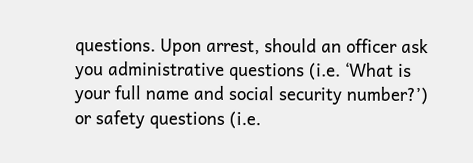questions. Upon arrest, should an officer ask you administrative questions (i.e. ‘What is your full name and social security number?’) or safety questions (i.e.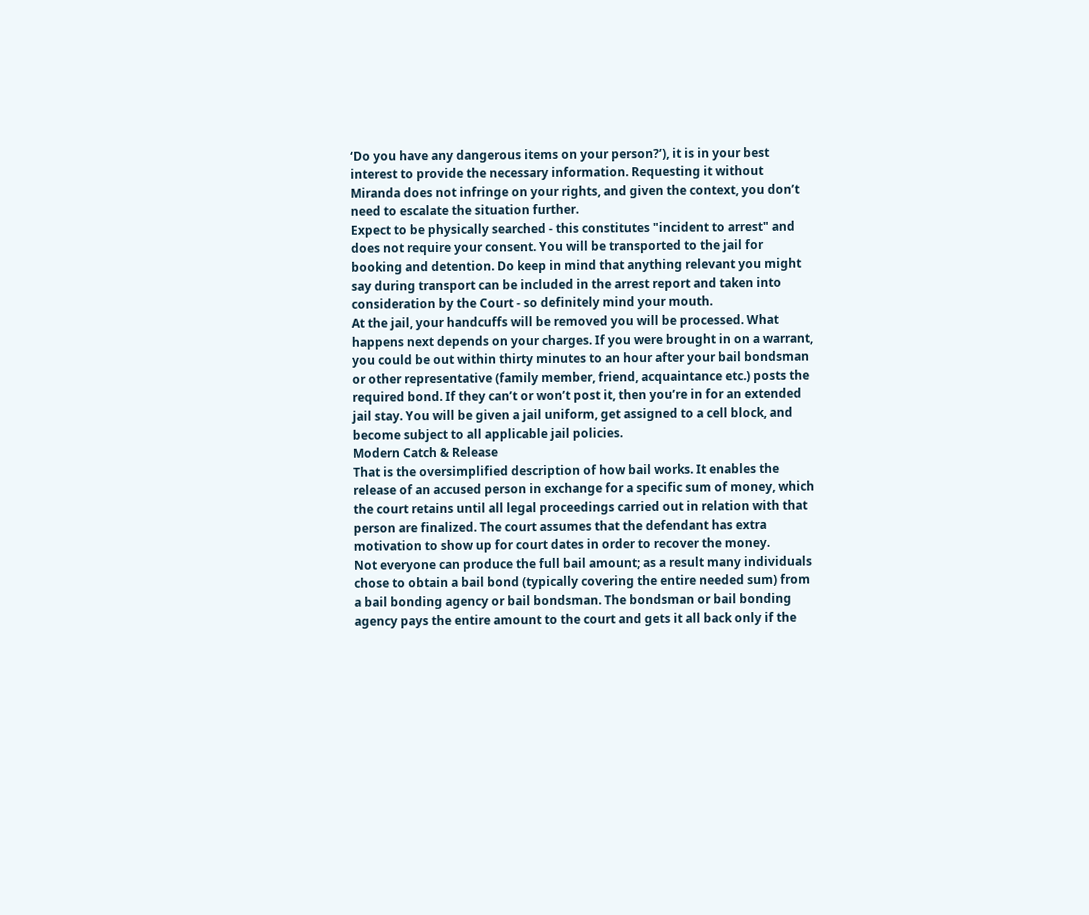‘Do you have any dangerous items on your person?’), it is in your best interest to provide the necessary information. Requesting it without Miranda does not infringe on your rights, and given the context, you don’t need to escalate the situation further.
Expect to be physically searched - this constitutes "incident to arrest" and does not require your consent. You will be transported to the jail for booking and detention. Do keep in mind that anything relevant you might say during transport can be included in the arrest report and taken into consideration by the Court - so definitely mind your mouth.
At the jail, your handcuffs will be removed you will be processed. What happens next depends on your charges. If you were brought in on a warrant, you could be out within thirty minutes to an hour after your bail bondsman or other representative (family member, friend, acquaintance etc.) posts the required bond. If they can’t or won’t post it, then you’re in for an extended jail stay. You will be given a jail uniform, get assigned to a cell block, and become subject to all applicable jail policies.
Modern Catch & Release
That is the oversimplified description of how bail works. It enables the release of an accused person in exchange for a specific sum of money, which the court retains until all legal proceedings carried out in relation with that person are finalized. The court assumes that the defendant has extra motivation to show up for court dates in order to recover the money.
Not everyone can produce the full bail amount; as a result many individuals chose to obtain a bail bond (typically covering the entire needed sum) from a bail bonding agency or bail bondsman. The bondsman or bail bonding agency pays the entire amount to the court and gets it all back only if the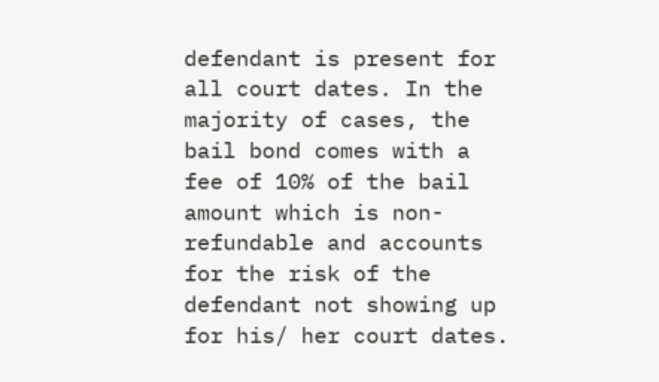defendant is present for all court dates. In the majority of cases, the bail bond comes with a fee of 10% of the bail amount which is non-refundable and accounts for the risk of the defendant not showing up for his/ her court dates.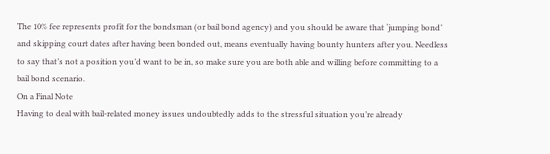The 10% fee represents profit for the bondsman (or bail bond agency) and you should be aware that ‘jumping bond’ and skipping court dates after having been bonded out, means eventually having bounty hunters after you. Needless to say that’s not a position you’d want to be in, so make sure you are both able and willing before committing to a bail bond scenario.
On a Final Note
Having to deal with bail-related money issues undoubtedly adds to the stressful situation you’re already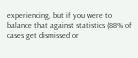experiencing, but if you were to balance that against statistics (88% of cases get dismissed or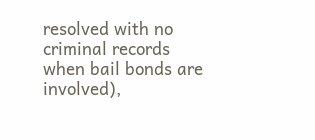resolved with no criminal records when bail bonds are involved),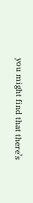you might find that there’s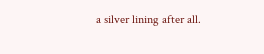a silver lining after all.